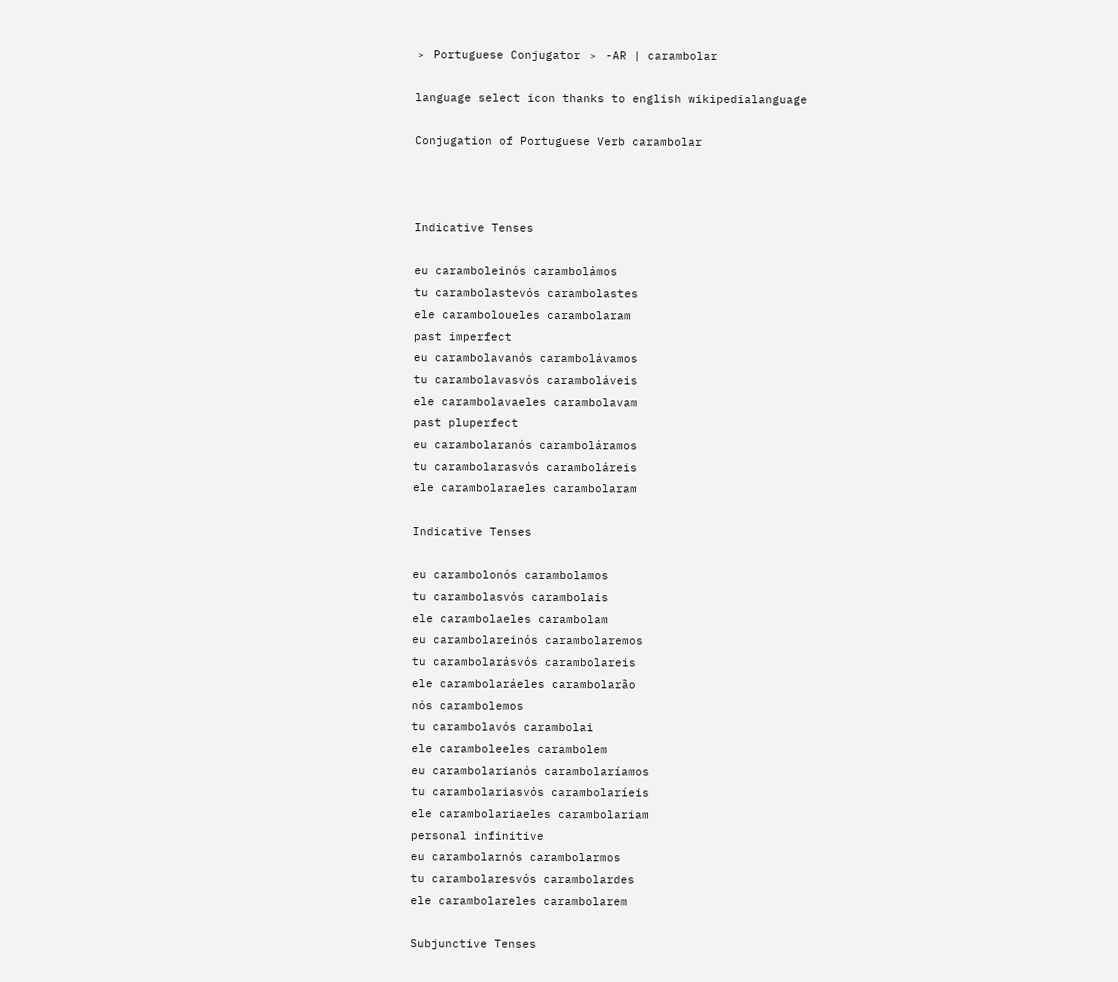﹥ Portuguese Conjugator ﹥ -AR | carambolar

language select icon thanks to english wikipedialanguage

Conjugation of Portuguese Verb carambolar



Indicative Tenses

eu caramboleinós carambolámos
tu carambolastevós carambolastes
ele caramboloueles carambolaram
past imperfect
eu carambolavanós carambolávamos
tu carambolavasvós caramboláveis
ele carambolavaeles carambolavam
past pluperfect
eu carambolaranós caramboláramos
tu carambolarasvós caramboláreis
ele carambolaraeles carambolaram

Indicative Tenses

eu carambolonós carambolamos
tu carambolasvós carambolais
ele carambolaeles carambolam
eu carambolareinós carambolaremos
tu carambolarásvós carambolareis
ele carambolaráeles carambolarão
nós carambolemos
tu carambolavós carambolai
ele caramboleeles carambolem
eu carambolarianós carambolaríamos
tu carambolariasvós carambolaríeis
ele carambolariaeles carambolariam
personal infinitive
eu carambolarnós carambolarmos
tu carambolaresvós carambolardes
ele carambolareles carambolarem

Subjunctive Tenses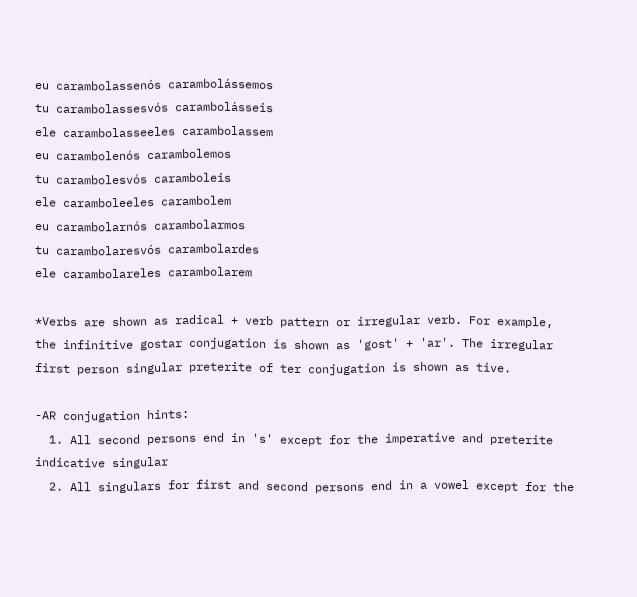eu carambolassenós carambolássemos
tu carambolassesvós carambolásseis
ele carambolasseeles carambolassem
eu carambolenós carambolemos
tu carambolesvós caramboleis
ele caramboleeles carambolem
eu carambolarnós carambolarmos
tu carambolaresvós carambolardes
ele carambolareles carambolarem

*Verbs are shown as radical + verb pattern or irregular verb. For example, the infinitive gostar conjugation is shown as 'gost' + 'ar'. The irregular first person singular preterite of ter conjugation is shown as tive.

-AR conjugation hints:
  1. All second persons end in 's' except for the imperative and preterite indicative singular
  2. All singulars for first and second persons end in a vowel except for the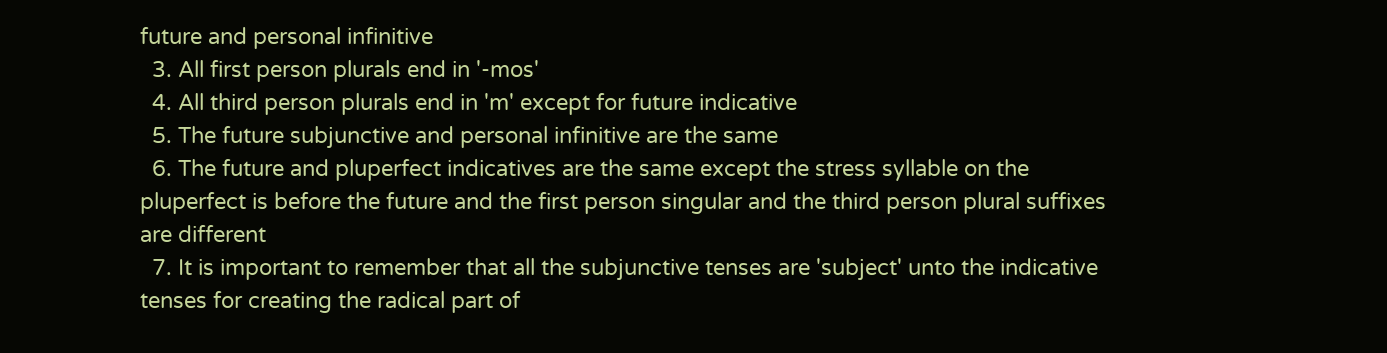future and personal infinitive
  3. All first person plurals end in '-mos'
  4. All third person plurals end in 'm' except for future indicative
  5. The future subjunctive and personal infinitive are the same
  6. The future and pluperfect indicatives are the same except the stress syllable on the pluperfect is before the future and the first person singular and the third person plural suffixes are different
  7. It is important to remember that all the subjunctive tenses are 'subject' unto the indicative tenses for creating the radical part of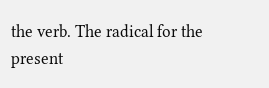the verb. The radical for the present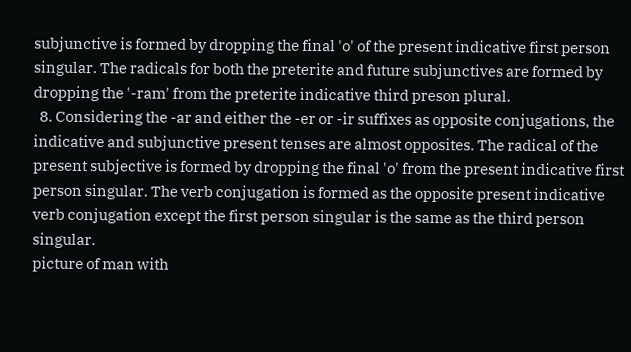subjunctive is formed by dropping the final 'o' of the present indicative first person singular. The radicals for both the preterite and future subjunctives are formed by dropping the '-ram' from the preterite indicative third preson plural.
  8. Considering the -ar and either the -er or -ir suffixes as opposite conjugations, the indicative and subjunctive present tenses are almost opposites. The radical of the present subjective is formed by dropping the final 'o' from the present indicative first person singular. The verb conjugation is formed as the opposite present indicative verb conjugation except the first person singular is the same as the third person singular.
picture of man with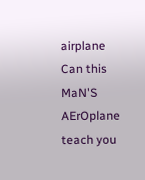airplane
Can this MaN'S AErOplane teach you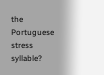the Portuguese stress syllable?